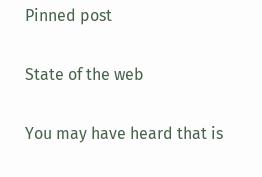Pinned post

State of the web

You may have heard that is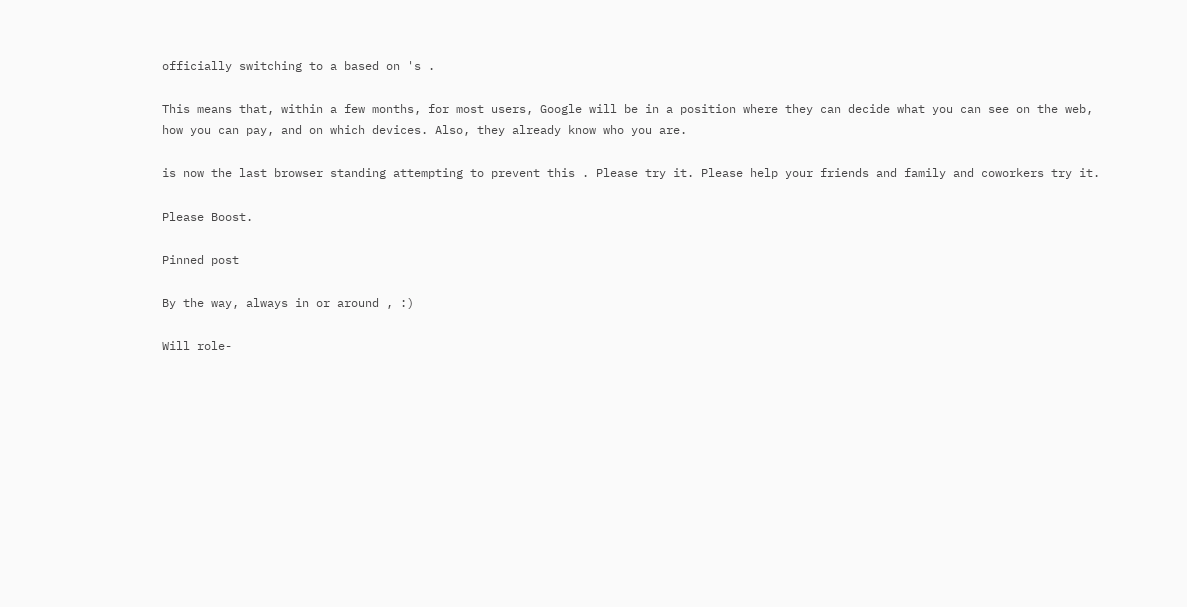officially switching to a based on 's .

This means that, within a few months, for most users, Google will be in a position where they can decide what you can see on the web, how you can pay, and on which devices. Also, they already know who you are.

is now the last browser standing attempting to prevent this . Please try it. Please help your friends and family and coworkers try it.

Please Boost.

Pinned post

By the way, always in or around , :)

Will role-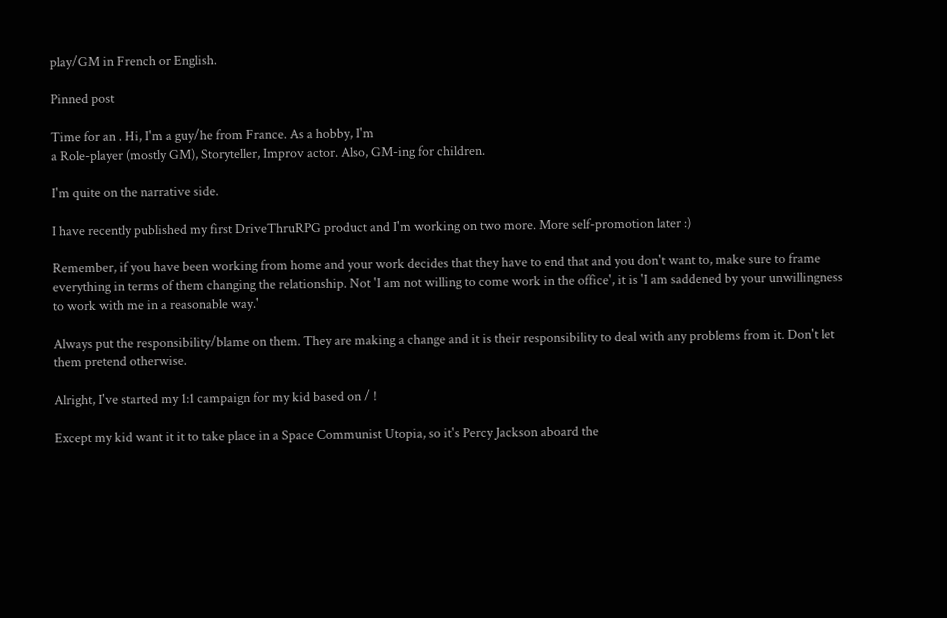play/GM in French or English.

Pinned post

Time for an . Hi, I'm a guy/he from France. As a hobby, I'm
a Role-player (mostly GM), Storyteller, Improv actor. Also, GM-ing for children.

I'm quite on the narrative side.

I have recently published my first DriveThruRPG product and I'm working on two more. More self-promotion later :)

Remember, if you have been working from home and your work decides that they have to end that and you don't want to, make sure to frame everything in terms of them changing the relationship. Not 'I am not willing to come work in the office', it is 'I am saddened by your unwillingness to work with me in a reasonable way.'

Always put the responsibility/blame on them. They are making a change and it is their responsibility to deal with any problems from it. Don't let them pretend otherwise.

Alright, I've started my 1:1 campaign for my kid based on / !

Except my kid want it it to take place in a Space Communist Utopia, so it's Percy Jackson aboard the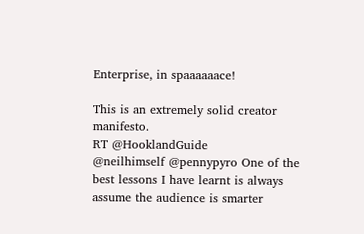Enterprise, in spaaaaaace!

This is an extremely solid creator manifesto.
RT @HooklandGuide
@neilhimself @pennypyro One of the best lessons I have learnt is always assume the audience is smarter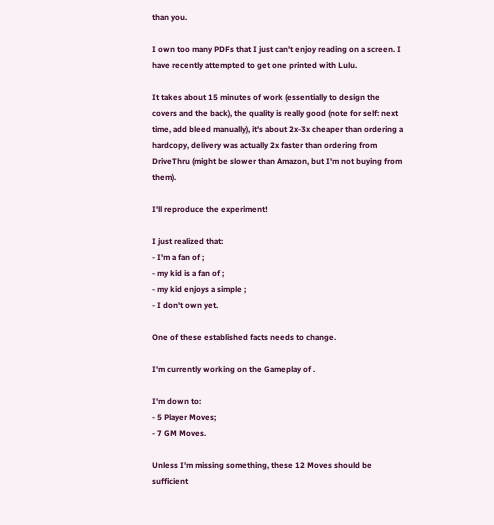than you.

I own too many PDFs that I just can't enjoy reading on a screen. I have recently attempted to get one printed with Lulu.

It takes about 15 minutes of work (essentially to design the covers and the back), the quality is really good (note for self: next time, add bleed manually), it's about 2x-3x cheaper than ordering a hardcopy, delivery was actually 2x faster than ordering from DriveThru (might be slower than Amazon, but I'm not buying from them).

I'll reproduce the experiment!

I just realized that:
- I'm a fan of ;
- my kid is a fan of ;
- my kid enjoys a simple ;
- I don't own yet.

One of these established facts needs to change.

I'm currently working on the Gameplay of .

I'm down to:
- 5 Player Moves;
- 7 GM Moves.

Unless I'm missing something, these 12 Moves should be sufficient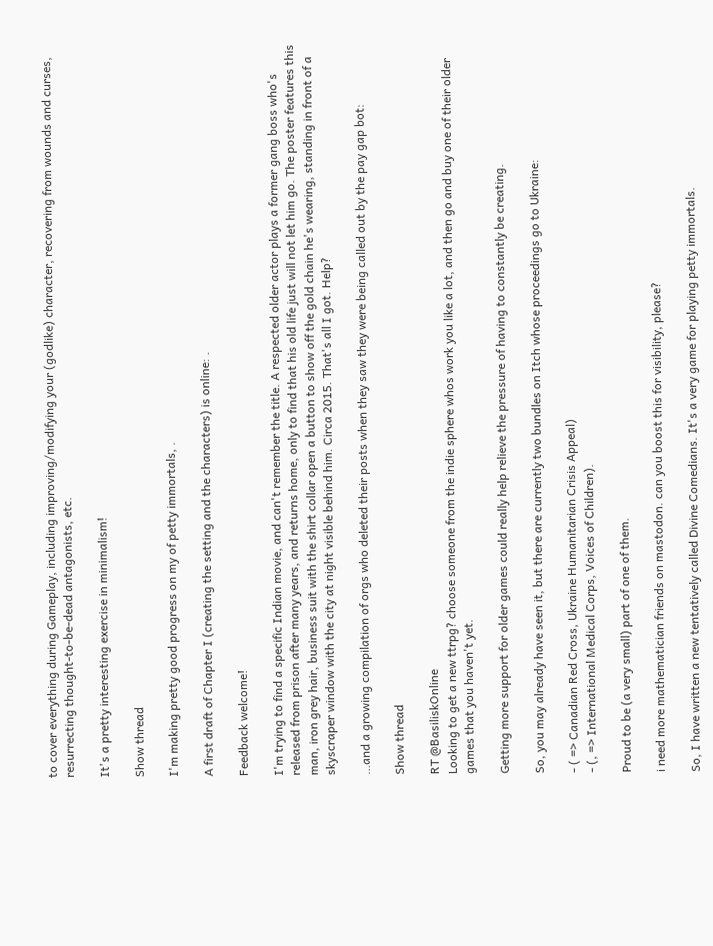to cover everything during Gameplay, including improving/modifying your (godlike) character, recovering from wounds and curses, resurrecting thought-to-be-dead antagonists, etc.

It's a pretty interesting exercise in minimalism!

Show thread

I'm making pretty good progress on my of petty immortals, .

A first draft of Chapter I (creating the setting and the characters) is online: .

Feedback welcome!

I'm trying to find a specific Indian movie, and can't remember the title. A respected older actor plays a former gang boss who's released from prison after many years, and returns home, only to find that his old life just will not let him go. The poster features this man, iron grey hair, business suit with the shirt collar open a button to show off the gold chain he's wearing, standing in front of a skyscraper window with the city at night visible behind him. Circa 2015. That's all I got. Help?

…and a growing compilation of orgs who deleted their posts when they saw they were being called out by the pay gap bot:

Show thread

RT @BasiliskOnline
Looking to get a new ttrpg? choose someone from the indie sphere whos work you like a lot, and then go and buy one of their older games that you haven't yet.

Getting more support for older games could really help relieve the pressure of having to constantly be creating.

So, you may already have seen it, but there are currently two bundles on Itch whose proceedings go to Ukraine:

- ( => Canadian Red Cross, Ukraine Humanitarian Crisis Appeal)
- (, => International Medical Corps, Voices of Children).

Proud to be (a very small) part of one of them.

i need more mathematician friends on mastodon. can you boost this for visibility, please?

So, I have written a new tentatively called Divine Comedians. It's a very game for playing petty immortals.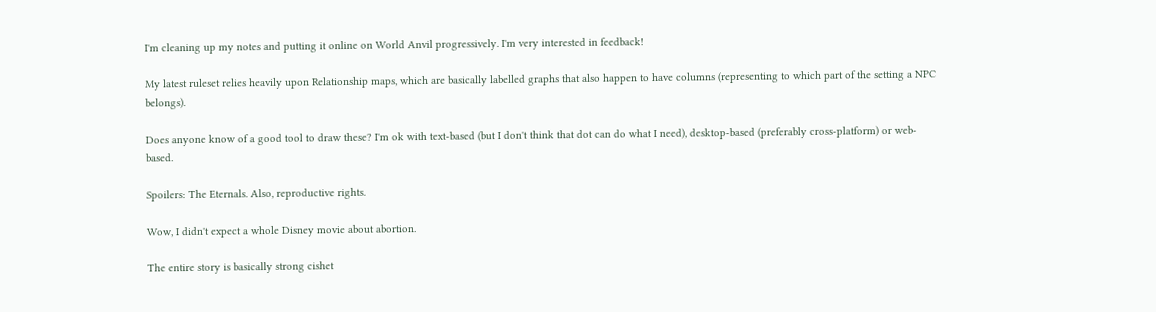I'm cleaning up my notes and putting it online on World Anvil progressively. I'm very interested in feedback!

My latest ruleset relies heavily upon Relationship maps, which are basically labelled graphs that also happen to have columns (representing to which part of the setting a NPC belongs).

Does anyone know of a good tool to draw these? I'm ok with text-based (but I don't think that dot can do what I need), desktop-based (preferably cross-platform) or web-based.

Spoilers: The Eternals. Also, reproductive rights.

Wow, I didn't expect a whole Disney movie about abortion.

The entire story is basically strong cishet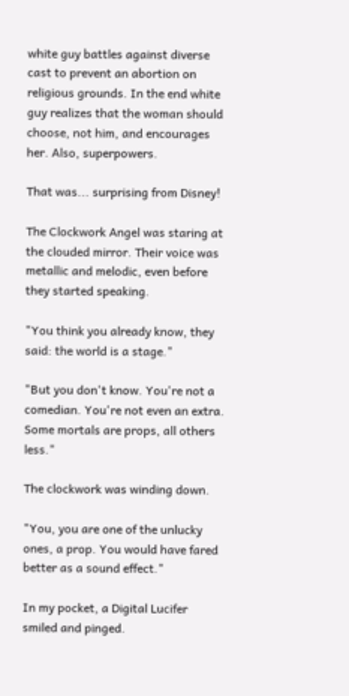white guy battles against diverse cast to prevent an abortion on religious grounds. In the end white guy realizes that the woman should choose, not him, and encourages her. Also, superpowers.

That was... surprising from Disney!

The Clockwork Angel was staring at the clouded mirror. Their voice was metallic and melodic, even before they started speaking.

"You think you already know, they said: the world is a stage."

"But you don't know. You're not a comedian. You're not even an extra. Some mortals are props, all others less."

The clockwork was winding down.

"You, you are one of the unlucky ones, a prop. You would have fared better as a sound effect."

In my pocket, a Digital Lucifer smiled and pinged.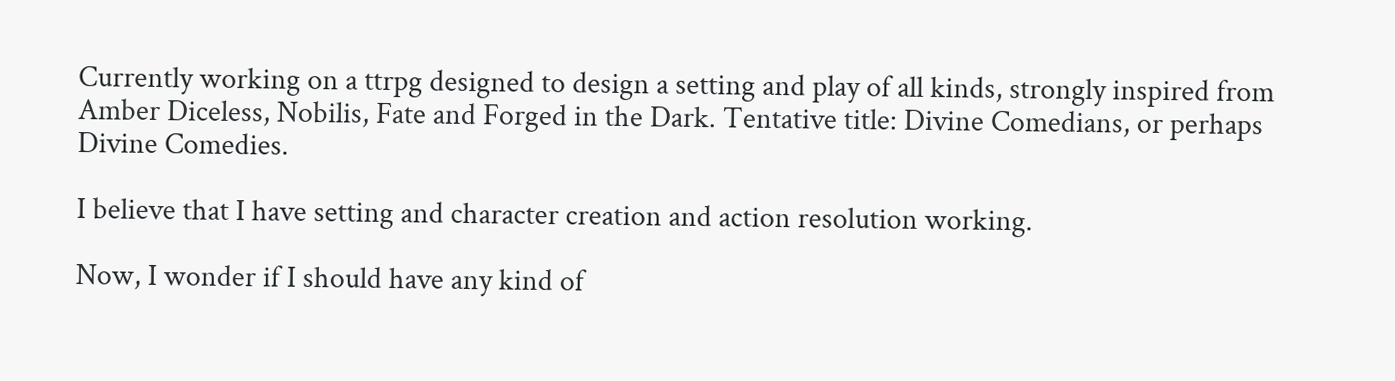Currently working on a ttrpg designed to design a setting and play of all kinds, strongly inspired from Amber Diceless, Nobilis, Fate and Forged in the Dark. Tentative title: Divine Comedians, or perhaps Divine Comedies.

I believe that I have setting and character creation and action resolution working.

Now, I wonder if I should have any kind of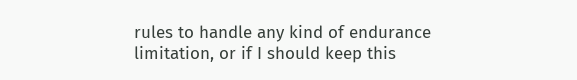rules to handle any kind of endurance limitation, or if I should keep this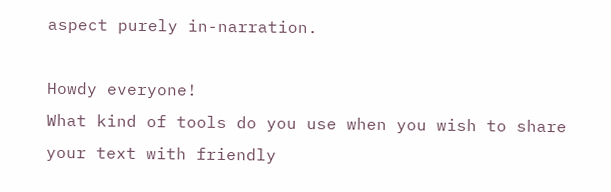aspect purely in-narration.

Howdy everyone!
What kind of tools do you use when you wish to share your text with friendly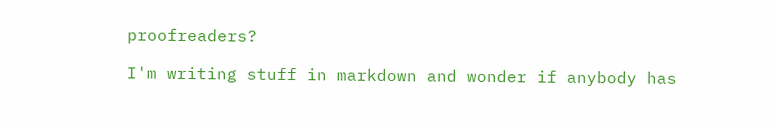proofreaders?

I'm writing stuff in markdown and wonder if anybody has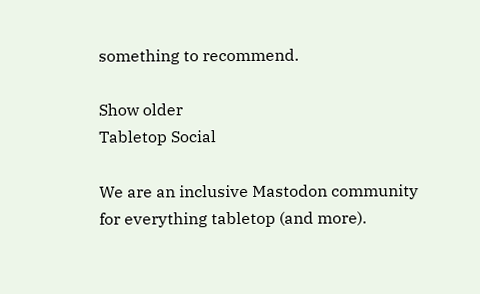something to recommend.

Show older
Tabletop Social

We are an inclusive Mastodon community for everything tabletop (and more).